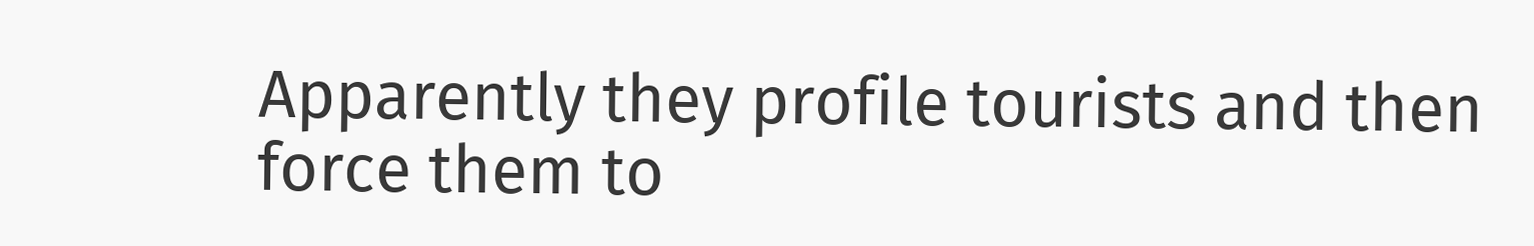Apparently they profile tourists and then force them to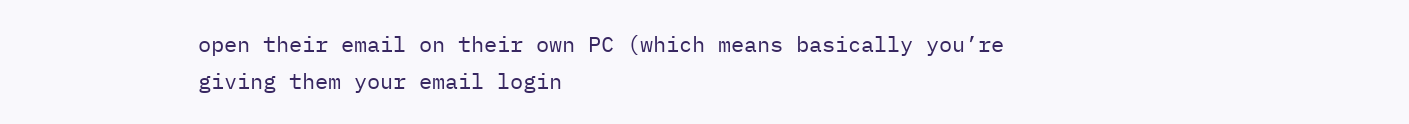open their email on their own PC (which means basically you’re giving them your email login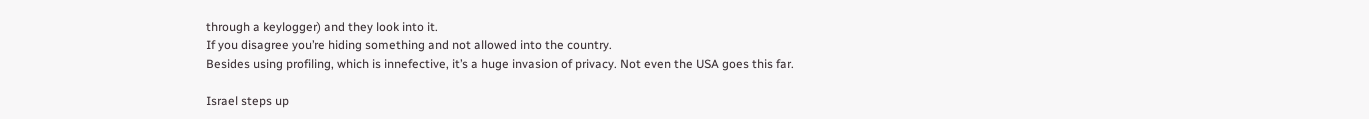through a keylogger) and they look into it.
If you disagree you’re hiding something and not allowed into the country.
Besides using profiling, which is innefective, it’s a huge invasion of privacy. Not even the USA goes this far.

Israel steps up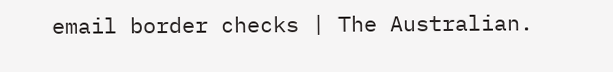email border checks | The Australian.